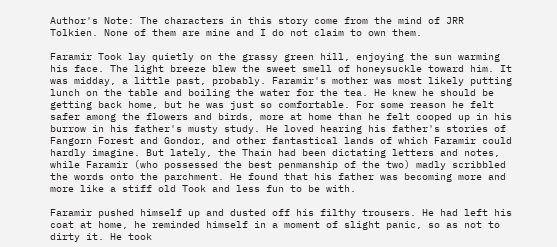Author's Note: The characters in this story come from the mind of JRR Tolkien. None of them are mine and I do not claim to own them.

Faramir Took lay quietly on the grassy green hill, enjoying the sun warming his face. The light breeze blew the sweet smell of honeysuckle toward him. It was midday, a little past, probably. Faramir's mother was most likely putting lunch on the table and boiling the water for the tea. He knew he should be getting back home, but he was just so comfortable. For some reason he felt safer among the flowers and birds, more at home than he felt cooped up in his burrow in his father's musty study. He loved hearing his father's stories of Fangorn Forest and Gondor, and other fantastical lands of which Faramir could hardly imagine. But lately, the Thain had been dictating letters and notes, while Faramir (who possessed the best penmanship of the two) madly scribbled the words onto the parchment. He found that his father was becoming more and more like a stiff old Took and less fun to be with.

Faramir pushed himself up and dusted off his filthy trousers. He had left his coat at home, he reminded himself in a moment of slight panic, so as not to dirty it. He took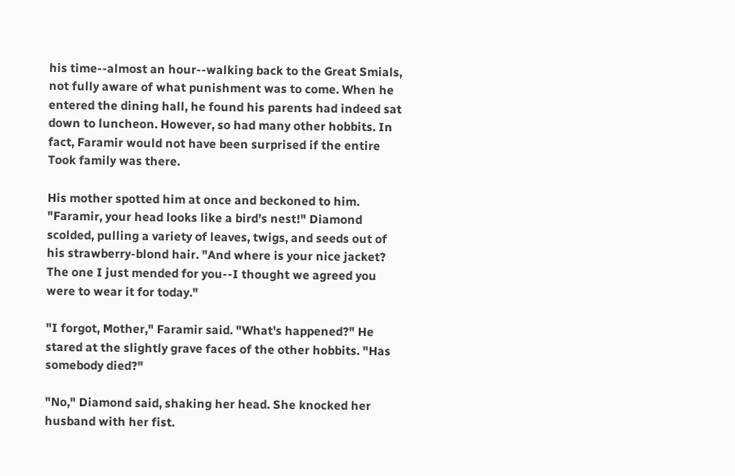his time--almost an hour--walking back to the Great Smials, not fully aware of what punishment was to come. When he entered the dining hall, he found his parents had indeed sat down to luncheon. However, so had many other hobbits. In fact, Faramir would not have been surprised if the entire Took family was there.

His mother spotted him at once and beckoned to him. "Faramir, your head looks like a bird's nest!" Diamond scolded, pulling a variety of leaves, twigs, and seeds out of his strawberry-blond hair. "And where is your nice jacket? The one I just mended for you--I thought we agreed you were to wear it for today."

"I forgot, Mother," Faramir said. "What's happened?" He stared at the slightly grave faces of the other hobbits. "Has somebody died?"

"No," Diamond said, shaking her head. She knocked her husband with her fist.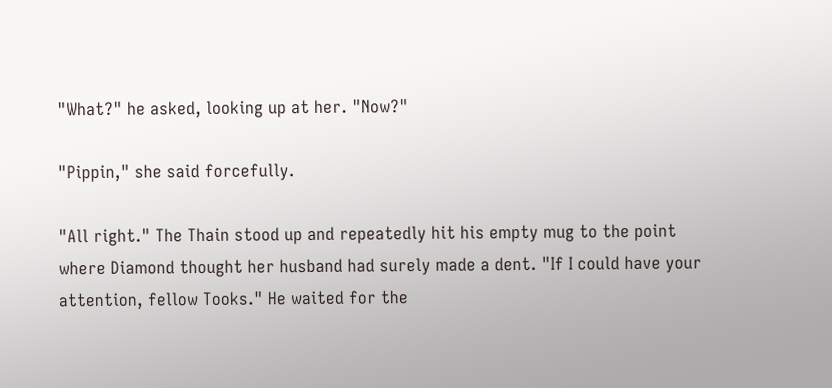"What?" he asked, looking up at her. "Now?"

"Pippin," she said forcefully.

"All right." The Thain stood up and repeatedly hit his empty mug to the point where Diamond thought her husband had surely made a dent. "If I could have your attention, fellow Tooks." He waited for the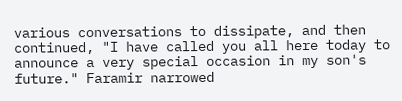various conversations to dissipate, and then continued, "I have called you all here today to announce a very special occasion in my son's future." Faramir narrowed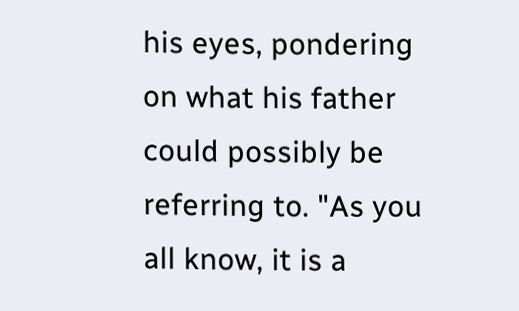his eyes, pondering on what his father could possibly be referring to. "As you all know, it is a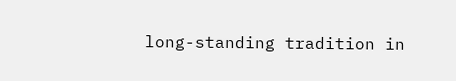long-standing tradition in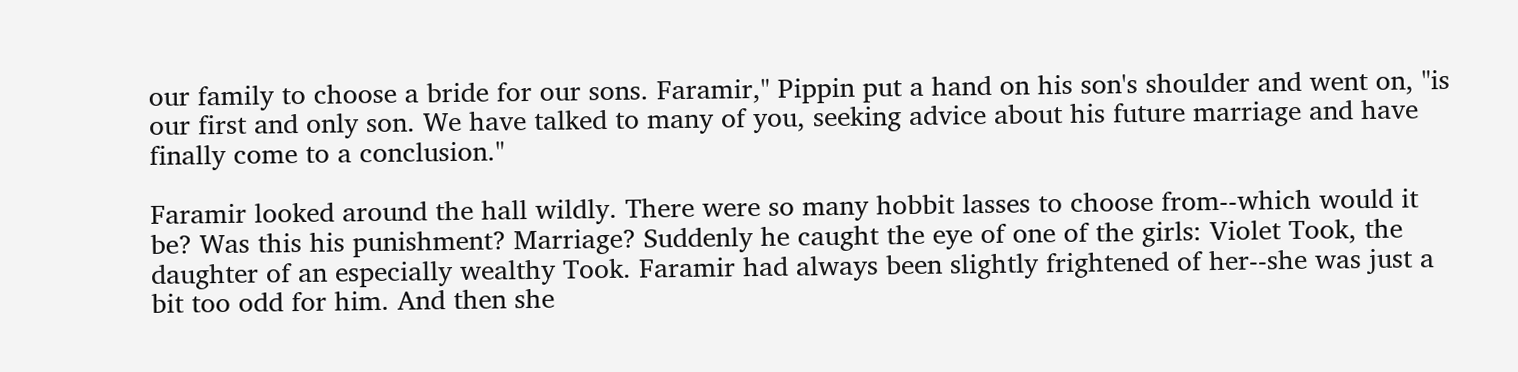our family to choose a bride for our sons. Faramir," Pippin put a hand on his son's shoulder and went on, "is our first and only son. We have talked to many of you, seeking advice about his future marriage and have finally come to a conclusion."

Faramir looked around the hall wildly. There were so many hobbit lasses to choose from--which would it be? Was this his punishment? Marriage? Suddenly he caught the eye of one of the girls: Violet Took, the daughter of an especially wealthy Took. Faramir had always been slightly frightened of her--she was just a bit too odd for him. And then she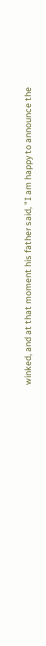winked, and at that moment his father said, "I am happy to announce the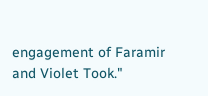engagement of Faramir and Violet Took."